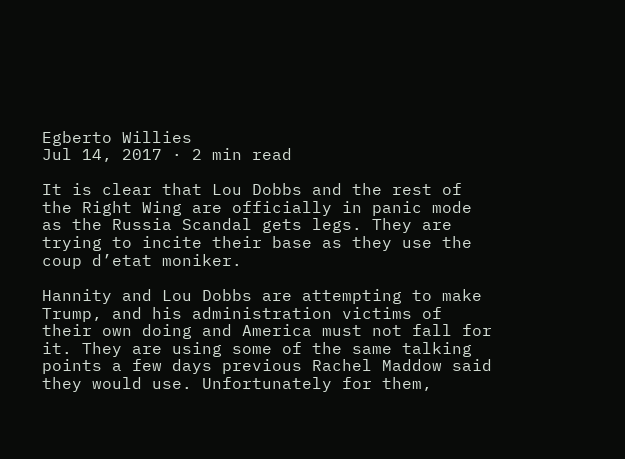Egberto Willies
Jul 14, 2017 · 2 min read

It is clear that Lou Dobbs and the rest of the Right Wing are officially in panic mode as the Russia Scandal gets legs. They are trying to incite their base as they use the coup d’etat moniker.

Hannity and Lou Dobbs are attempting to make Trump, and his administration victims of their own doing and America must not fall for it. They are using some of the same talking points a few days previous Rachel Maddow said they would use. Unfortunately for them,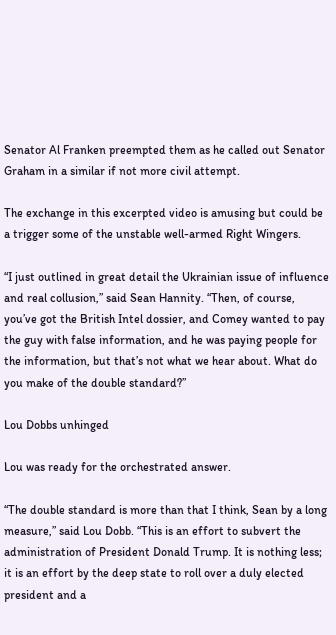Senator Al Franken preempted them as he called out Senator Graham in a similar if not more civil attempt.

The exchange in this excerpted video is amusing but could be a trigger some of the unstable well-armed Right Wingers.

“I just outlined in great detail the Ukrainian issue of influence and real collusion,” said Sean Hannity. “Then, of course, you’ve got the British Intel dossier, and Comey wanted to pay the guy with false information, and he was paying people for the information, but that’s not what we hear about. What do you make of the double standard?”

Lou Dobbs unhinged

Lou was ready for the orchestrated answer.

“The double standard is more than that I think, Sean by a long measure,” said Lou Dobb. “This is an effort to subvert the administration of President Donald Trump. It is nothing less; it is an effort by the deep state to roll over a duly elected president and a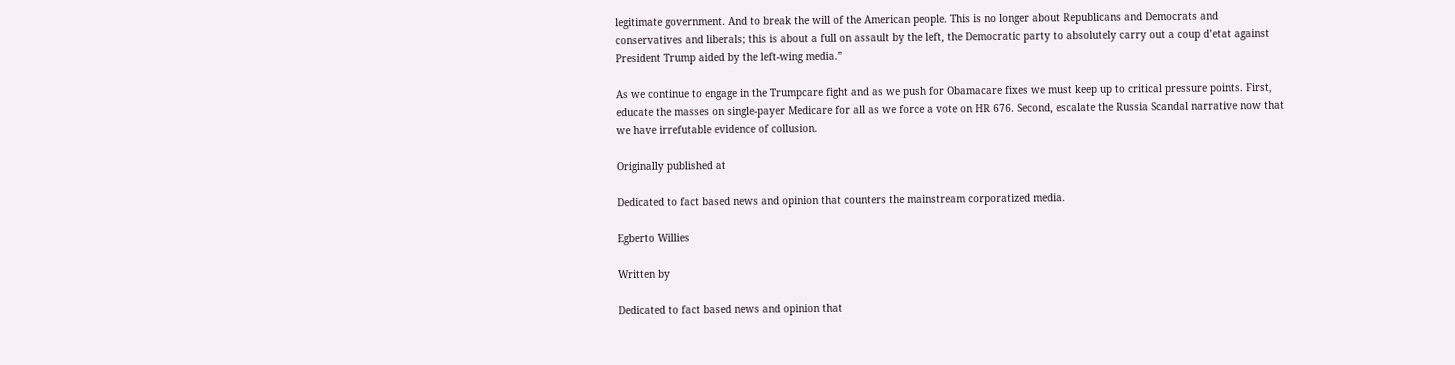legitimate government. And to break the will of the American people. This is no longer about Republicans and Democrats and conservatives and liberals; this is about a full on assault by the left, the Democratic party to absolutely carry out a coup d’etat against President Trump aided by the left-wing media.”

As we continue to engage in the Trumpcare fight and as we push for Obamacare fixes we must keep up to critical pressure points. First, educate the masses on single-payer Medicare for all as we force a vote on HR 676. Second, escalate the Russia Scandal narrative now that we have irrefutable evidence of collusion.

Originally published at

Dedicated to fact based news and opinion that counters the mainstream corporatized media.

Egberto Willies

Written by

Dedicated to fact based news and opinion that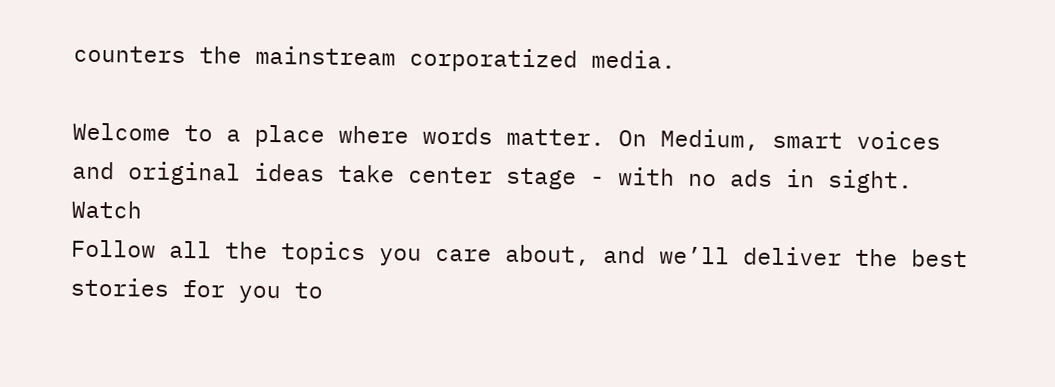counters the mainstream corporatized media.

Welcome to a place where words matter. On Medium, smart voices and original ideas take center stage - with no ads in sight. Watch
Follow all the topics you care about, and we’ll deliver the best stories for you to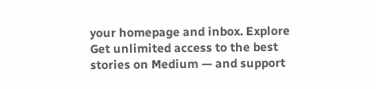your homepage and inbox. Explore
Get unlimited access to the best stories on Medium — and support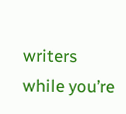writers while you’re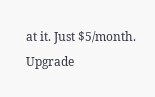at it. Just $5/month. Upgrade